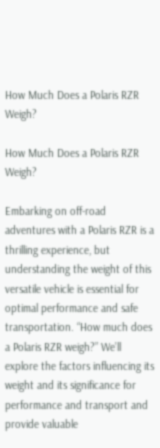How Much Does a Polaris RZR Weigh?

How Much Does a Polaris RZR Weigh?

Embarking on off-road adventures with a Polaris RZR is a thrilling experience, but understanding the weight of this versatile vehicle is essential for optimal performance and safe transportation. “How much does a Polaris RZR weigh?” We’ll explore the factors influencing its weight and its significance for performance and transport and provide valuable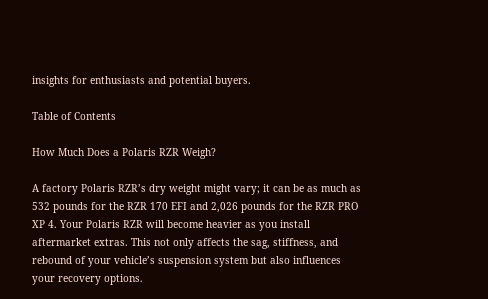insights for enthusiasts and potential buyers.

Table of Contents

How Much Does a Polaris RZR Weigh?

A factory Polaris RZR’s dry weight might vary; it can be as much as 532 pounds for the RZR 170 EFI and 2,026 pounds for the RZR PRO XP 4. Your Polaris RZR will become heavier as you install aftermarket extras. This not only affects the sag, stiffness, and rebound of your vehicle’s suspension system but also influences your recovery options.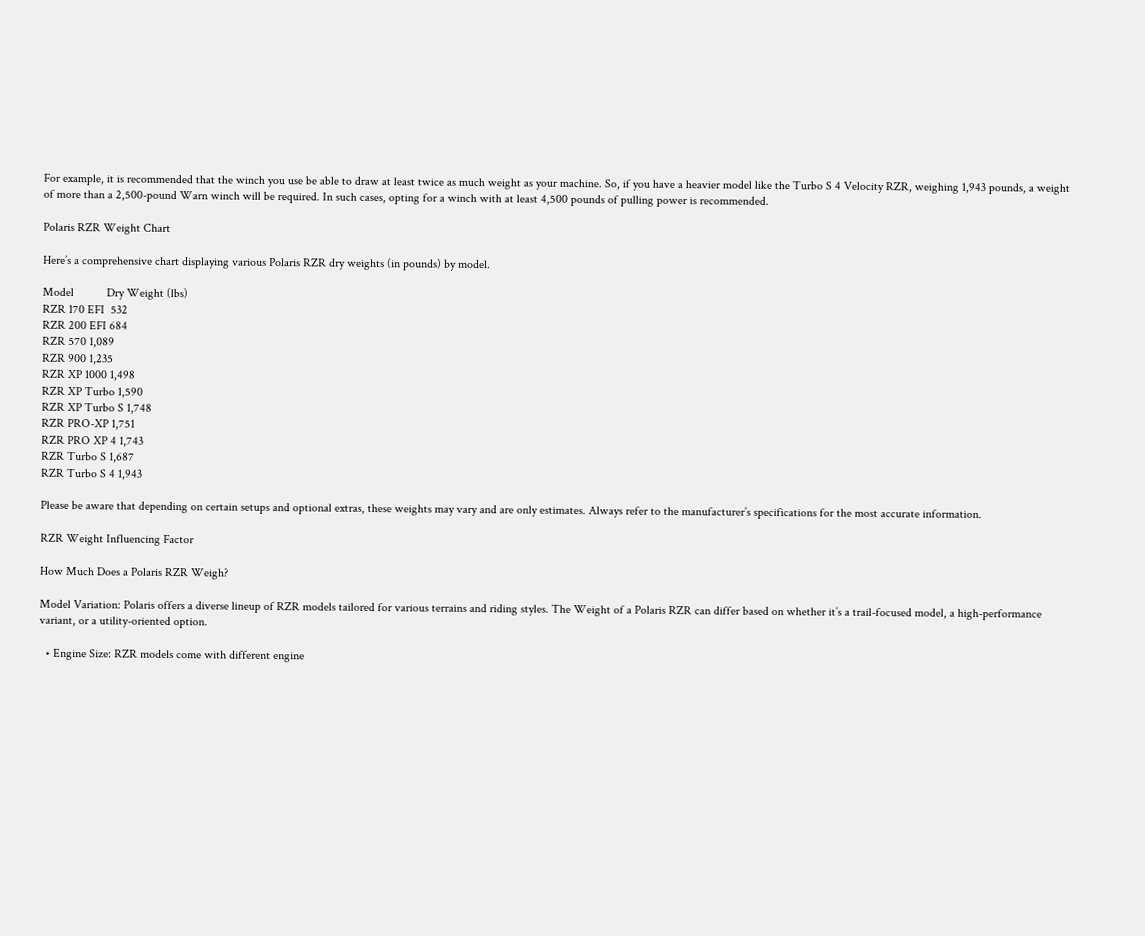For example, it is recommended that the winch you use be able to draw at least twice as much weight as your machine. So, if you have a heavier model like the Turbo S 4 Velocity RZR, weighing 1,943 pounds, a weight of more than a 2,500-pound Warn winch will be required. In such cases, opting for a winch with at least 4,500 pounds of pulling power is recommended.

Polaris RZR Weight Chart

Here’s a comprehensive chart displaying various Polaris RZR dry weights (in pounds) by model.

Model           Dry Weight (lbs)
RZR 170 EFI  532
RZR 200 EFI 684
RZR 570 1,089
RZR 900 1,235
RZR XP 1000 1,498
RZR XP Turbo 1,590
RZR XP Turbo S 1,748
RZR PRO-XP 1,751
RZR PRO XP 4 1,743
RZR Turbo S 1,687
RZR Turbo S 4 1,943

Please be aware that depending on certain setups and optional extras, these weights may vary and are only estimates. Always refer to the manufacturer’s specifications for the most accurate information.

RZR Weight Influencing Factor

How Much Does a Polaris RZR Weigh?

Model Variation: Polaris offers a diverse lineup of RZR models tailored for various terrains and riding styles. The Weight of a Polaris RZR can differ based on whether it’s a trail-focused model, a high-performance variant, or a utility-oriented option.

  • Engine Size: RZR models come with different engine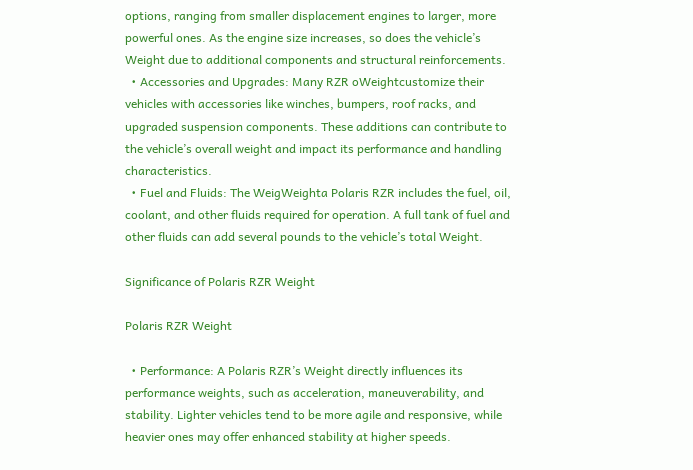options, ranging from smaller displacement engines to larger, more powerful ones. As the engine size increases, so does the vehicle’s Weight due to additional components and structural reinforcements.
  • Accessories and Upgrades: Many RZR oWeightcustomize their vehicles with accessories like winches, bumpers, roof racks, and upgraded suspension components. These additions can contribute to the vehicle’s overall weight and impact its performance and handling characteristics.
  • Fuel and Fluids: The WeigWeighta Polaris RZR includes the fuel, oil, coolant, and other fluids required for operation. A full tank of fuel and other fluids can add several pounds to the vehicle’s total Weight.

Significance of Polaris RZR Weight

Polaris RZR Weight

  • Performance: A Polaris RZR’s Weight directly influences its performance weights, such as acceleration, maneuverability, and stability. Lighter vehicles tend to be more agile and responsive, while heavier ones may offer enhanced stability at higher speeds.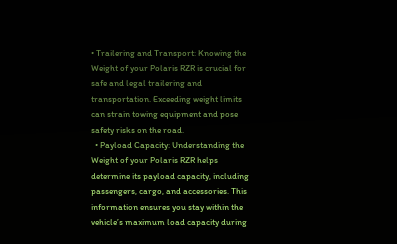• Trailering and Transport: Knowing the Weight of your Polaris RZR is crucial for safe and legal trailering and transportation. Exceeding weight limits can strain towing equipment and pose safety risks on the road.
  • Payload Capacity: Understanding the Weight of your Polaris RZR helps determine its payload capacity, including passengers, cargo, and accessories. This information ensures you stay within the vehicle’s maximum load capacity during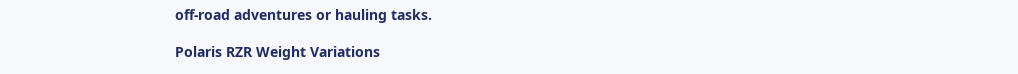off-road adventures or hauling tasks.

Polaris RZR Weight Variations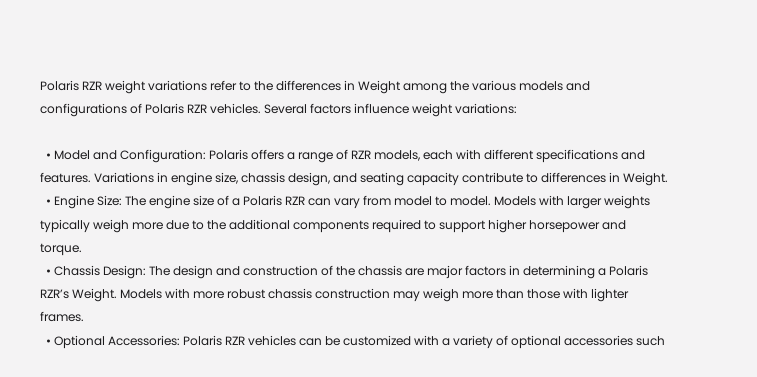Polaris RZR weight variations refer to the differences in Weight among the various models and configurations of Polaris RZR vehicles. Several factors influence weight variations:

  • Model and Configuration: Polaris offers a range of RZR models, each with different specifications and features. Variations in engine size, chassis design, and seating capacity contribute to differences in Weight.
  • Engine Size: The engine size of a Polaris RZR can vary from model to model. Models with larger weights typically weigh more due to the additional components required to support higher horsepower and torque.
  • Chassis Design: The design and construction of the chassis are major factors in determining a Polaris RZR’s Weight. Models with more robust chassis construction may weigh more than those with lighter frames.
  • Optional Accessories: Polaris RZR vehicles can be customized with a variety of optional accessories such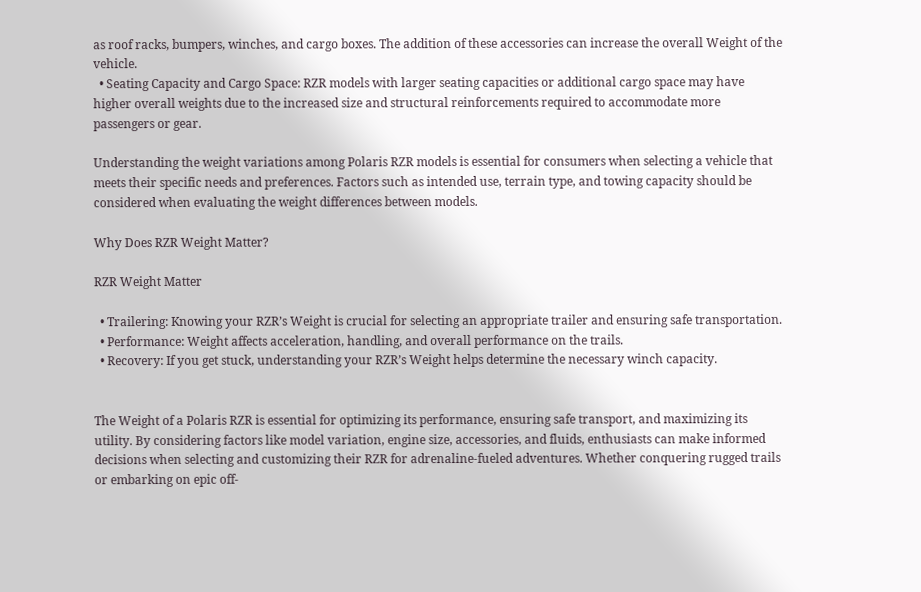as roof racks, bumpers, winches, and cargo boxes. The addition of these accessories can increase the overall Weight of the vehicle.
  • Seating Capacity and Cargo Space: RZR models with larger seating capacities or additional cargo space may have higher overall weights due to the increased size and structural reinforcements required to accommodate more passengers or gear.

Understanding the weight variations among Polaris RZR models is essential for consumers when selecting a vehicle that meets their specific needs and preferences. Factors such as intended use, terrain type, and towing capacity should be considered when evaluating the weight differences between models.

Why Does RZR Weight Matter?

RZR Weight Matter

  • Trailering: Knowing your RZR’s Weight is crucial for selecting an appropriate trailer and ensuring safe transportation.
  • Performance: Weight affects acceleration, handling, and overall performance on the trails.
  • Recovery: If you get stuck, understanding your RZR’s Weight helps determine the necessary winch capacity.


The Weight of a Polaris RZR is essential for optimizing its performance, ensuring safe transport, and maximizing its utility. By considering factors like model variation, engine size, accessories, and fluids, enthusiasts can make informed decisions when selecting and customizing their RZR for adrenaline-fueled adventures. Whether conquering rugged trails or embarking on epic off-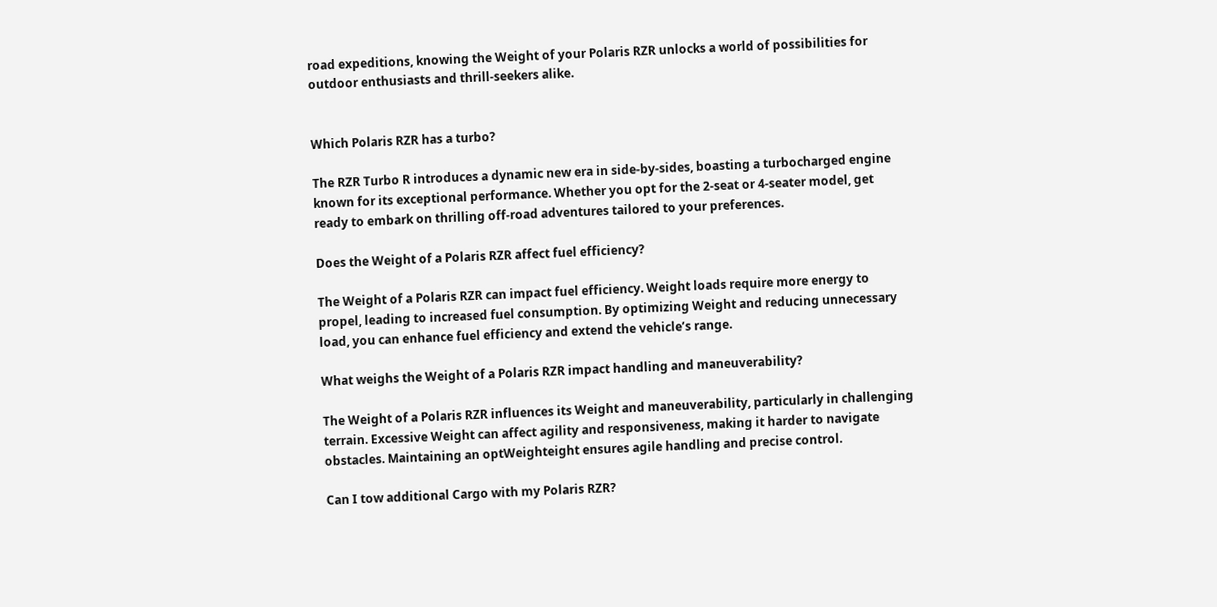road expeditions, knowing the Weight of your Polaris RZR unlocks a world of possibilities for outdoor enthusiasts and thrill-seekers alike.


Which Polaris RZR has a turbo?

The RZR Turbo R introduces a dynamic new era in side-by-sides, boasting a turbocharged engine known for its exceptional performance. Whether you opt for the 2-seat or 4-seater model, get ready to embark on thrilling off-road adventures tailored to your preferences.

Does the Weight of a Polaris RZR affect fuel efficiency?

The Weight of a Polaris RZR can impact fuel efficiency. Weight loads require more energy to propel, leading to increased fuel consumption. By optimizing Weight and reducing unnecessary load, you can enhance fuel efficiency and extend the vehicle’s range.

What weighs the Weight of a Polaris RZR impact handling and maneuverability?

The Weight of a Polaris RZR influences its Weight and maneuverability, particularly in challenging terrain. Excessive Weight can affect agility and responsiveness, making it harder to navigate obstacles. Maintaining an optWeighteight ensures agile handling and precise control.

Can I tow additional Cargo with my Polaris RZR?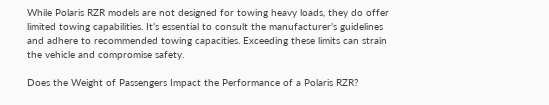While Polaris RZR models are not designed for towing heavy loads, they do offer limited towing capabilities. It’s essential to consult the manufacturer’s guidelines and adhere to recommended towing capacities. Exceeding these limits can strain the vehicle and compromise safety.

Does the Weight of Passengers Impact the Performance of a Polaris RZR?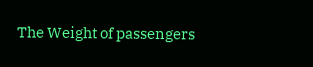The Weight of passengers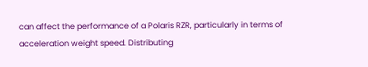can affect the performance of a Polaris RZR, particularly in terms of acceleration weight speed. Distributing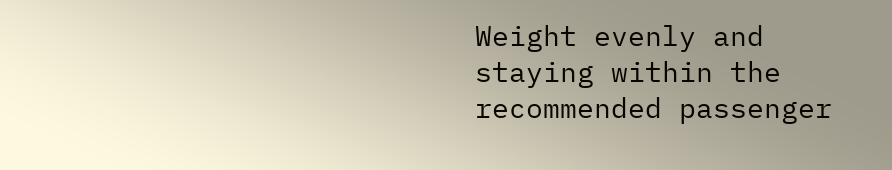Weight evenly and staying within the recommended passenger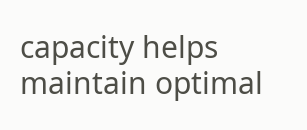capacity helps maintain optimal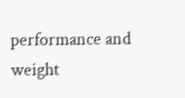performance and weight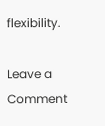flexibility.

Leave a Comment